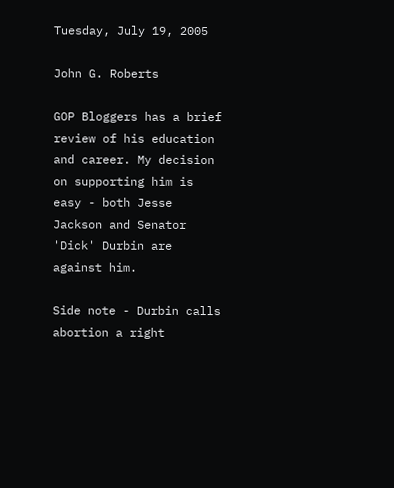Tuesday, July 19, 2005

John G. Roberts

GOP Bloggers has a brief review of his education and career. My decision on supporting him is easy - both Jesse Jackson and Senator 'Dick' Durbin are against him.

Side note - Durbin calls abortion a right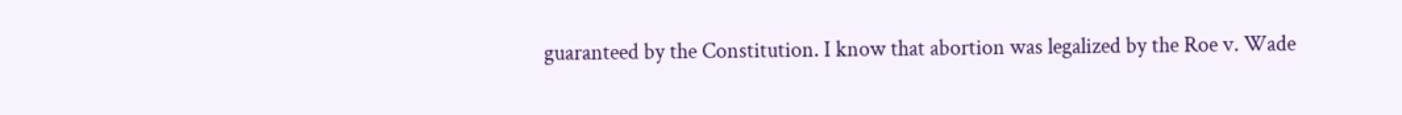guaranteed by the Constitution. I know that abortion was legalized by the Roe v. Wade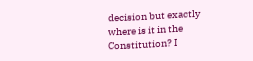decision but exactly where is it in the Constitution? I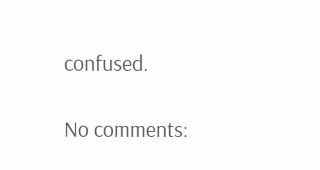confused.

No comments: